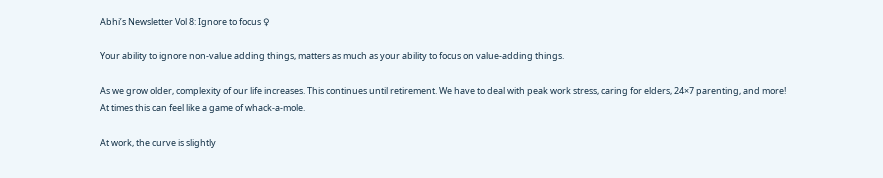Abhi’s Newsletter Vol 8: Ignore to focus ♀

Your ability to ignore non-value adding things, matters as much as your ability to focus on value-adding things.

As we grow older, complexity of our life increases. This continues until retirement. We have to deal with peak work stress, caring for elders, 24×7 parenting, and more! At times this can feel like a game of whack-a-mole.

At work, the curve is slightly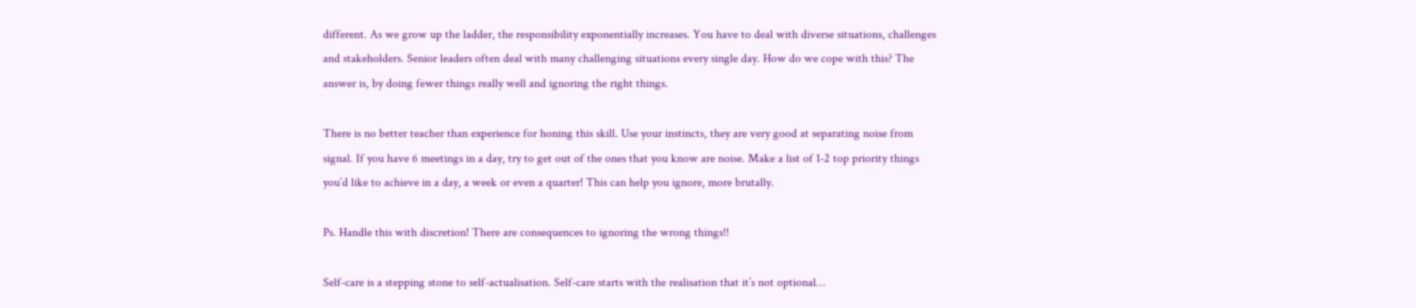different. As we grow up the ladder, the responsibility exponentially increases. You have to deal with diverse situations, challenges and stakeholders. Senior leaders often deal with many challenging situations every single day. How do we cope with this? The answer is, by doing fewer things really well and ignoring the right things.

There is no better teacher than experience for honing this skill. Use your instincts, they are very good at separating noise from signal. If you have 6 meetings in a day, try to get out of the ones that you know are noise. Make a list of 1-2 top priority things you’d like to achieve in a day, a week or even a quarter! This can help you ignore, more brutally.

Ps. Handle this with discretion! There are consequences to ignoring the wrong things!!

Self-care is a stepping stone to self-actualisation. Self-care starts with the realisation that it’s not optional…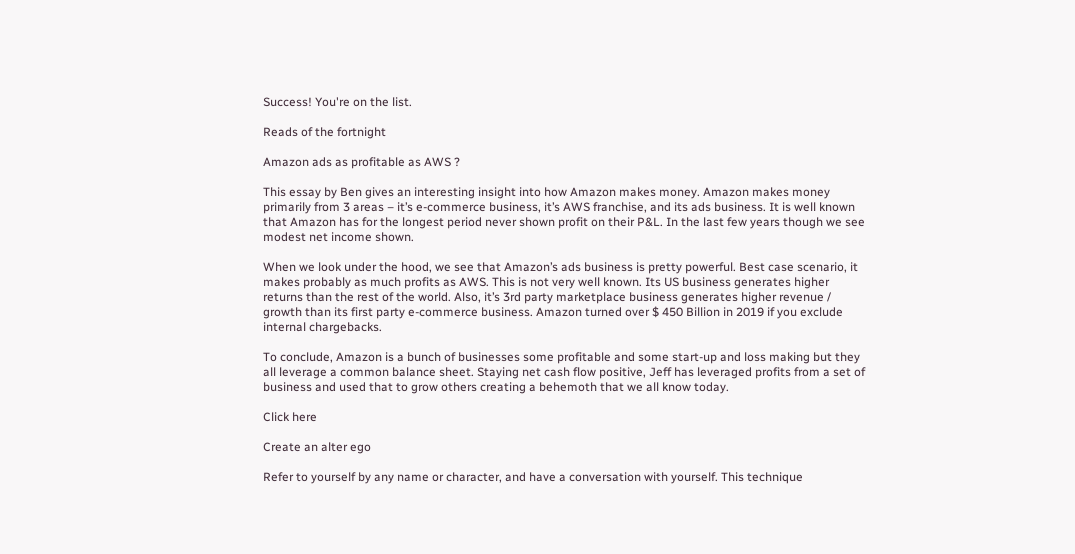Success! You're on the list.

Reads of the fortnight

Amazon ads as profitable as AWS ?

This essay by Ben gives an interesting insight into how Amazon makes money. Amazon makes money primarily from 3 areas – it’s e-commerce business, it’s AWS franchise, and its ads business. It is well known that Amazon has for the longest period never shown profit on their P&L. In the last few years though we see modest net income shown.

When we look under the hood, we see that Amazon’s ads business is pretty powerful. Best case scenario, it makes probably as much profits as AWS. This is not very well known. Its US business generates higher returns than the rest of the world. Also, it’s 3rd party marketplace business generates higher revenue / growth than its first party e-commerce business. Amazon turned over $ 450 Billion in 2019 if you exclude internal chargebacks.

To conclude, Amazon is a bunch of businesses some profitable and some start-up and loss making but they all leverage a common balance sheet. Staying net cash flow positive, Jeff has leveraged profits from a set of business and used that to grow others creating a behemoth that we all know today.

Click here

Create an alter ego

Refer to yourself by any name or character, and have a conversation with yourself. This technique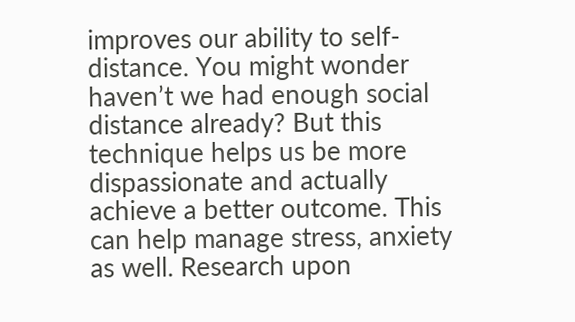improves our ability to self-distance. You might wonder haven’t we had enough social distance already? But this technique helps us be more dispassionate and actually achieve a better outcome. This can help manage stress, anxiety as well. Research upon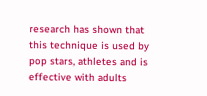research has shown that this technique is used by pop stars, athletes and is effective with adults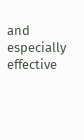and especially effective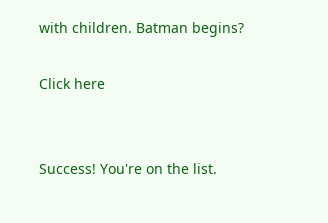with children. Batman begins?

Click here


Success! You're on the list.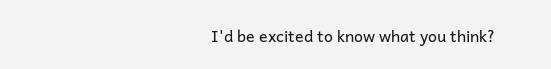I'd be excited to know what you think?